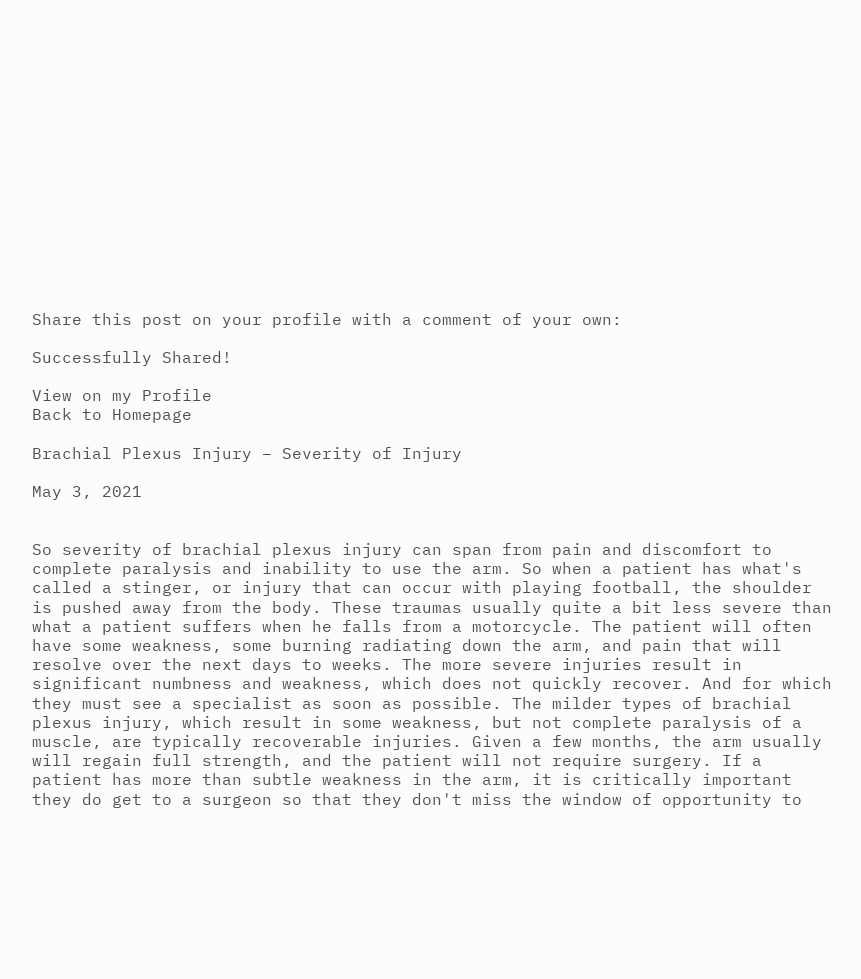Share this post on your profile with a comment of your own:

Successfully Shared!

View on my Profile
Back to Homepage

Brachial Plexus Injury – Severity of Injury

May 3, 2021


So severity of brachial plexus injury can span from pain and discomfort to complete paralysis and inability to use the arm. So when a patient has what's called a stinger, or injury that can occur with playing football, the shoulder is pushed away from the body. These traumas usually quite a bit less severe than what a patient suffers when he falls from a motorcycle. The patient will often have some weakness, some burning radiating down the arm, and pain that will resolve over the next days to weeks. The more severe injuries result in significant numbness and weakness, which does not quickly recover. And for which they must see a specialist as soon as possible. The milder types of brachial plexus injury, which result in some weakness, but not complete paralysis of a muscle, are typically recoverable injuries. Given a few months, the arm usually will regain full strength, and the patient will not require surgery. If a patient has more than subtle weakness in the arm, it is critically important they do get to a surgeon so that they don't miss the window of opportunity to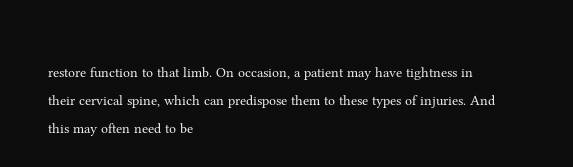restore function to that limb. On occasion, a patient may have tightness in their cervical spine, which can predispose them to these types of injuries. And this may often need to be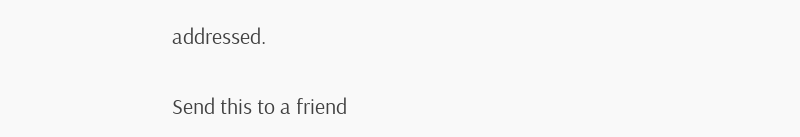addressed.

Send this to a friend